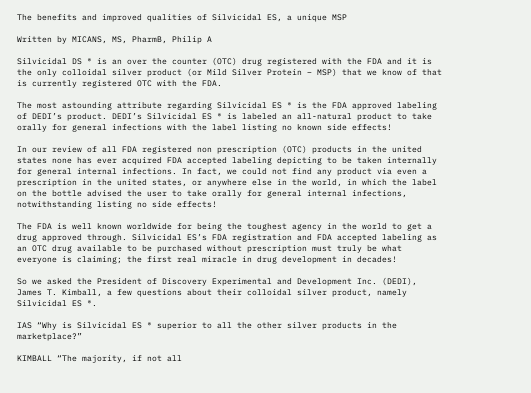The benefits and improved qualities of Silvicidal ES, a unique MSP

Written by MICANS, MS, PharmB, Philip A

Silvicidal DS ® is an over the counter (OTC) drug registered with the FDA and it is the only colloidal silver product (or Mild Silver Protein – MSP) that we know of that is currently registered OTC with the FDA.

The most astounding attribute regarding Silvicidal ES ® is the FDA approved labeling of DEDI’s product. DEDI’s Silvicidal ES ® is labeled an all-natural product to take orally for general infections with the label listing no known side effects!

In our review of all FDA registered non prescription (OTC) products in the united states none has ever acquired FDA accepted labeling depicting to be taken internally for general internal infections. In fact, we could not find any product via even a prescription in the united states, or anywhere else in the world, in which the label on the bottle advised the user to take orally for general internal infections, notwithstanding listing no side effects!

The FDA is well known worldwide for being the toughest agency in the world to get a drug approved through. Silvicidal ES’s FDA registration and FDA accepted labeling as an OTC drug available to be purchased without prescription must truly be what everyone is claiming; the first real miracle in drug development in decades!

So we asked the President of Discovery Experimental and Development Inc. (DEDI), James T. Kimball, a few questions about their colloidal silver product, namely Silvicidal ES ®.

IAS “Why is Silvicidal ES ® superior to all the other silver products in the marketplace?”

KIMBALL “The majority, if not all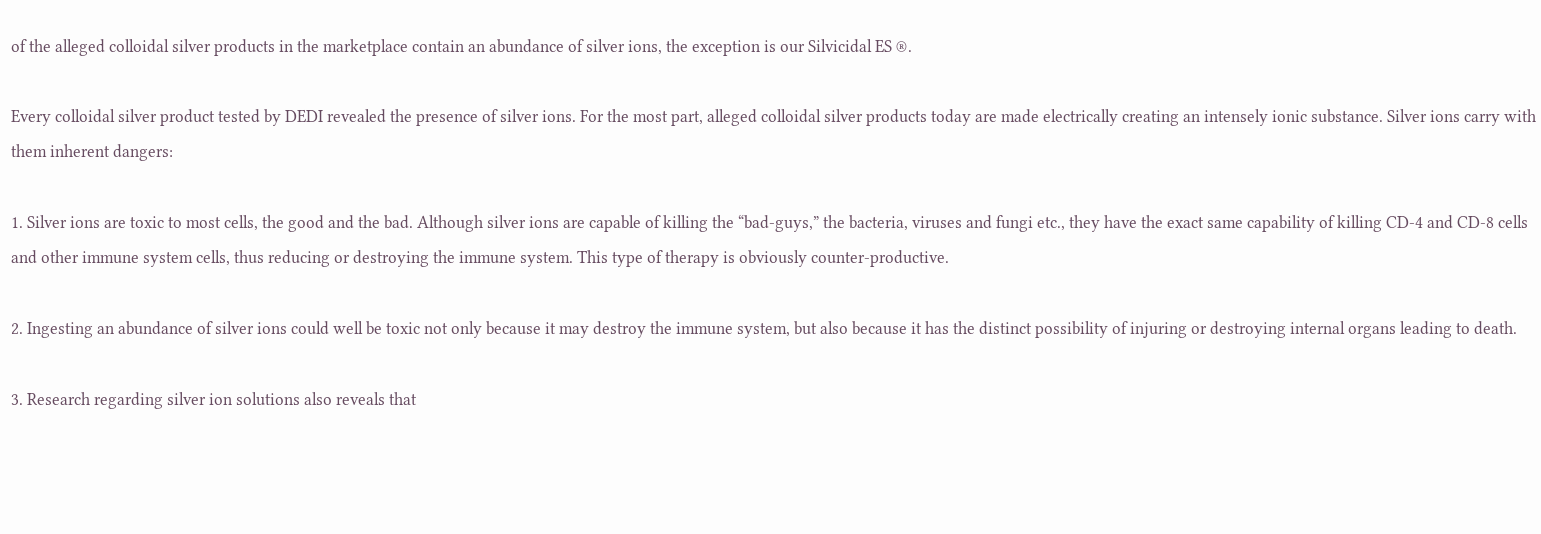of the alleged colloidal silver products in the marketplace contain an abundance of silver ions, the exception is our Silvicidal ES ®.

Every colloidal silver product tested by DEDI revealed the presence of silver ions. For the most part, alleged colloidal silver products today are made electrically creating an intensely ionic substance. Silver ions carry with them inherent dangers:

1. Silver ions are toxic to most cells, the good and the bad. Although silver ions are capable of killing the “bad-guys,” the bacteria, viruses and fungi etc., they have the exact same capability of killing CD-4 and CD-8 cells and other immune system cells, thus reducing or destroying the immune system. This type of therapy is obviously counter-productive.

2. Ingesting an abundance of silver ions could well be toxic not only because it may destroy the immune system, but also because it has the distinct possibility of injuring or destroying internal organs leading to death.

3. Research regarding silver ion solutions also reveals that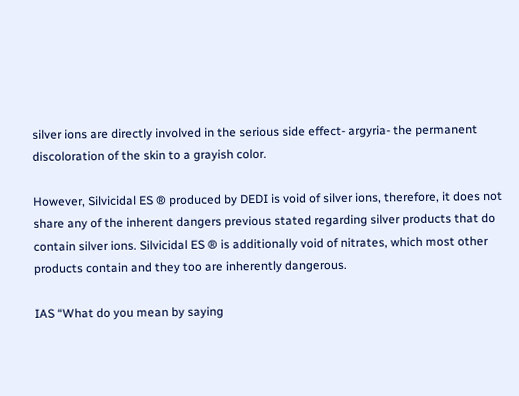silver ions are directly involved in the serious side effect- argyria- the permanent discoloration of the skin to a grayish color.

However, Silvicidal ES ® produced by DEDI is void of silver ions, therefore, it does not share any of the inherent dangers previous stated regarding silver products that do contain silver ions. Silvicidal ES ® is additionally void of nitrates, which most other products contain and they too are inherently dangerous.

IAS “What do you mean by saying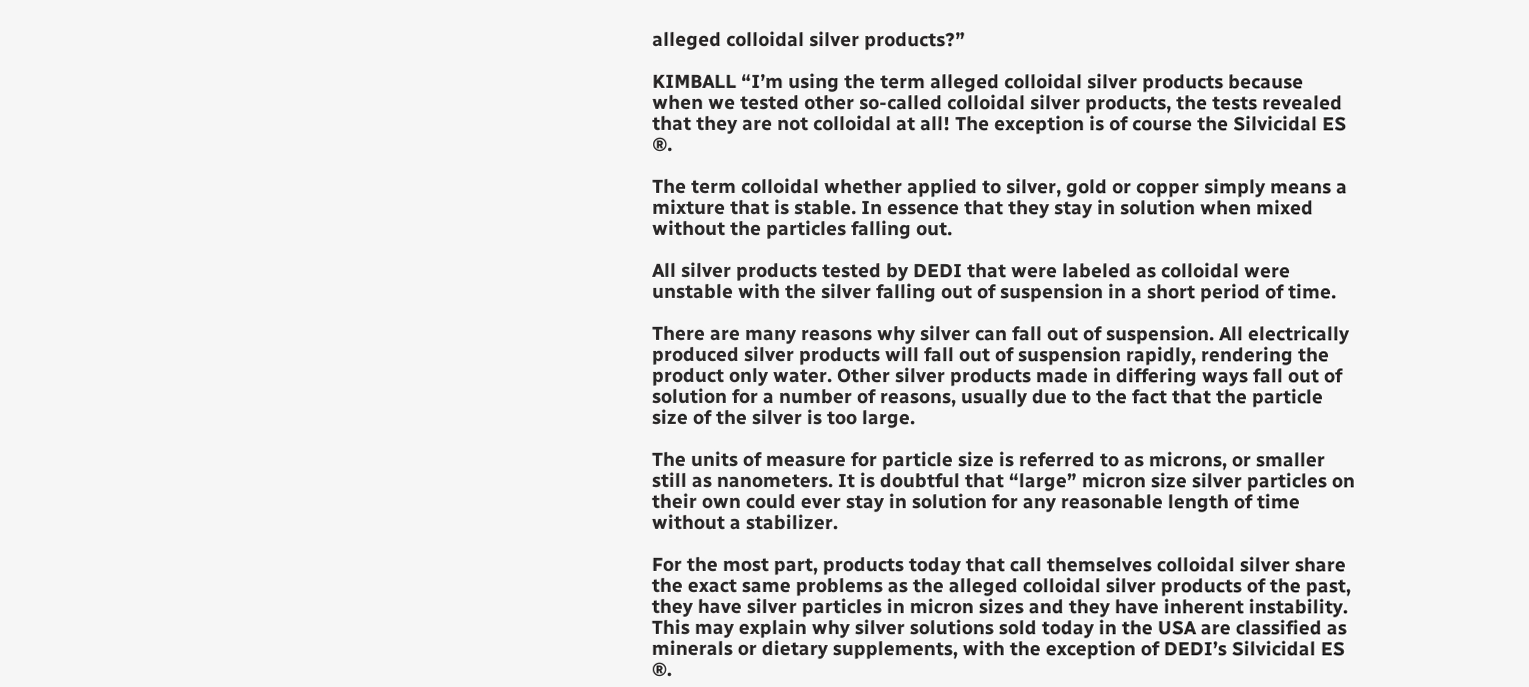alleged colloidal silver products?”

KIMBALL “I’m using the term alleged colloidal silver products because when we tested other so-called colloidal silver products, the tests revealed that they are not colloidal at all! The exception is of course the Silvicidal ES ®.

The term colloidal whether applied to silver, gold or copper simply means a mixture that is stable. In essence that they stay in solution when mixed without the particles falling out.

All silver products tested by DEDI that were labeled as colloidal were unstable with the silver falling out of suspension in a short period of time.

There are many reasons why silver can fall out of suspension. All electrically produced silver products will fall out of suspension rapidly, rendering the product only water. Other silver products made in differing ways fall out of solution for a number of reasons, usually due to the fact that the particle size of the silver is too large.

The units of measure for particle size is referred to as microns, or smaller still as nanometers. It is doubtful that “large” micron size silver particles on their own could ever stay in solution for any reasonable length of time without a stabilizer.

For the most part, products today that call themselves colloidal silver share the exact same problems as the alleged colloidal silver products of the past, they have silver particles in micron sizes and they have inherent instability. This may explain why silver solutions sold today in the USA are classified as minerals or dietary supplements, with the exception of DEDI’s Silvicidal ES ®.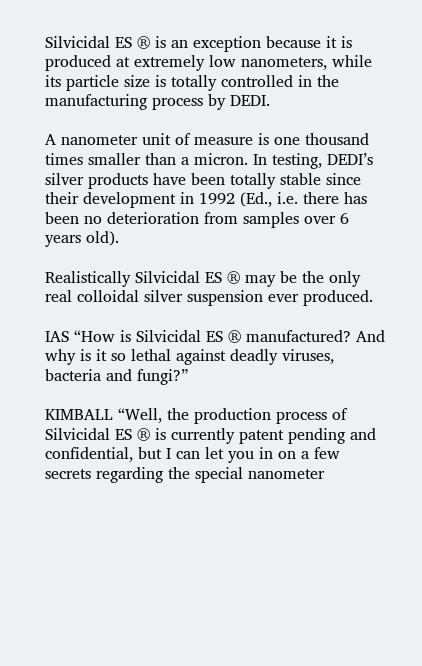Silvicidal ES ® is an exception because it is produced at extremely low nanometers, while its particle size is totally controlled in the manufacturing process by DEDI.

A nanometer unit of measure is one thousand times smaller than a micron. In testing, DEDI’s silver products have been totally stable since their development in 1992 (Ed., i.e. there has been no deterioration from samples over 6 years old).

Realistically Silvicidal ES ® may be the only real colloidal silver suspension ever produced.

IAS “How is Silvicidal ES ® manufactured? And why is it so lethal against deadly viruses, bacteria and fungi?”

KIMBALL “Well, the production process of Silvicidal ES ® is currently patent pending and confidential, but I can let you in on a few secrets regarding the special nanometer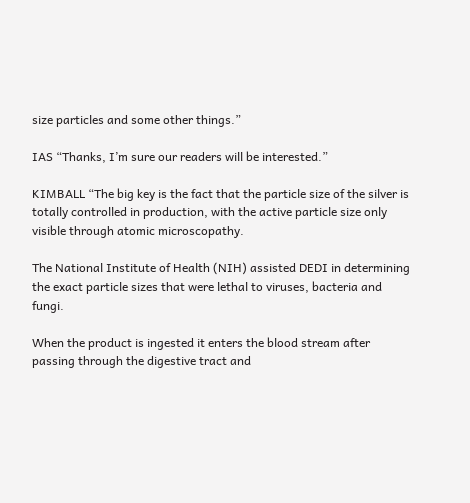size particles and some other things.”

IAS “Thanks, I’m sure our readers will be interested.”

KIMBALL “The big key is the fact that the particle size of the silver is totally controlled in production, with the active particle size only visible through atomic microscopathy.

The National Institute of Health (NIH) assisted DEDI in determining the exact particle sizes that were lethal to viruses, bacteria and fungi.

When the product is ingested it enters the blood stream after passing through the digestive tract and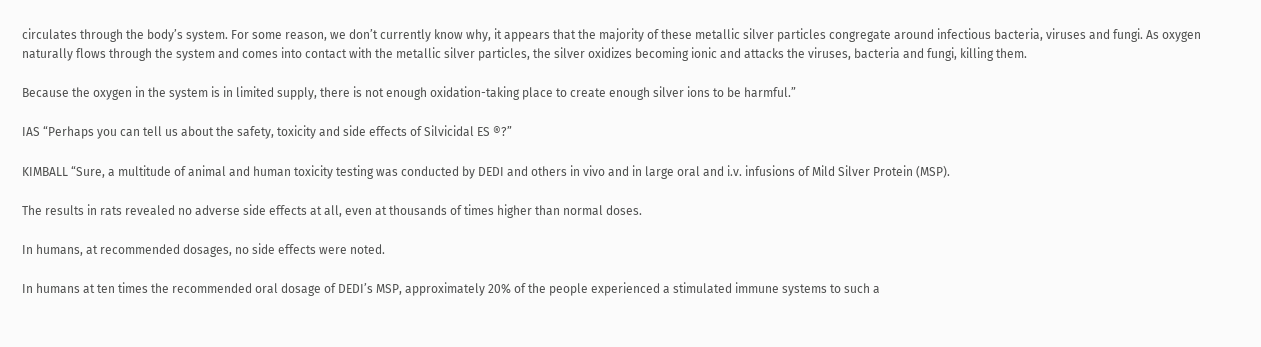circulates through the body’s system. For some reason, we don’t currently know why, it appears that the majority of these metallic silver particles congregate around infectious bacteria, viruses and fungi. As oxygen naturally flows through the system and comes into contact with the metallic silver particles, the silver oxidizes becoming ionic and attacks the viruses, bacteria and fungi, killing them.

Because the oxygen in the system is in limited supply, there is not enough oxidation-taking place to create enough silver ions to be harmful.”

IAS “Perhaps you can tell us about the safety, toxicity and side effects of Silvicidal ES ®?”

KIMBALL “Sure, a multitude of animal and human toxicity testing was conducted by DEDI and others in vivo and in large oral and i.v. infusions of Mild Silver Protein (MSP).

The results in rats revealed no adverse side effects at all, even at thousands of times higher than normal doses.

In humans, at recommended dosages, no side effects were noted.

In humans at ten times the recommended oral dosage of DEDI’s MSP, approximately 20% of the people experienced a stimulated immune systems to such a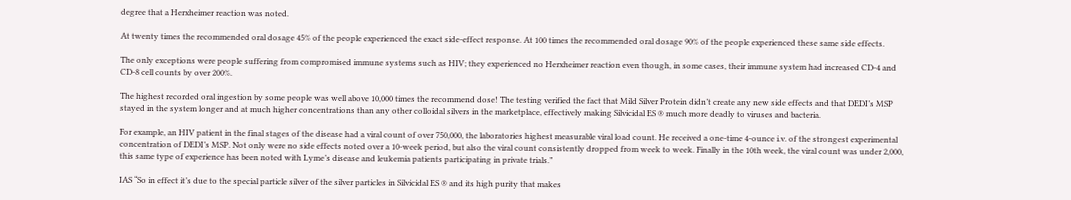degree that a Herxheimer reaction was noted.

At twenty times the recommended oral dosage 45% of the people experienced the exact side-effect response. At 100 times the recommended oral dosage 90% of the people experienced these same side effects.

The only exceptions were people suffering from compromised immune systems such as HIV; they experienced no Herxheimer reaction even though, in some cases, their immune system had increased CD-4 and CD-8 cell counts by over 200%.

The highest recorded oral ingestion by some people was well above 10,000 times the recommend dose! The testing verified the fact that Mild Silver Protein didn’t create any new side effects and that DEDI’s MSP stayed in the system longer and at much higher concentrations than any other colloidal silvers in the marketplace, effectively making Silvicidal ES ® much more deadly to viruses and bacteria.

For example, an HIV patient in the final stages of the disease had a viral count of over 750,000, the laboratories highest measurable viral load count. He received a one-time 4-ounce i.v. of the strongest experimental concentration of DEDI’s MSP. Not only were no side effects noted over a 10-week period, but also the viral count consistently dropped from week to week. Finally in the 10th week, the viral count was under 2,000, this same type of experience has been noted with Lyme’s disease and leukemia patients participating in private trials.”

IAS “So in effect it’s due to the special particle silver of the silver particles in Silvicidal ES ® and its high purity that makes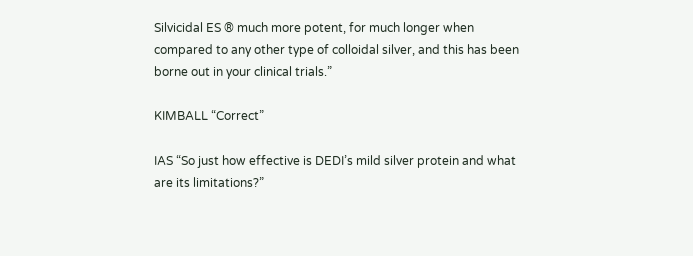Silvicidal ES ® much more potent, for much longer when compared to any other type of colloidal silver, and this has been borne out in your clinical trials.”

KIMBALL “Correct”

IAS “So just how effective is DEDI’s mild silver protein and what are its limitations?”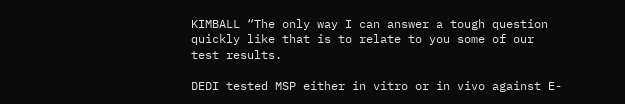KIMBALL “The only way I can answer a tough question quickly like that is to relate to you some of our test results.

DEDI tested MSP either in vitro or in vivo against E-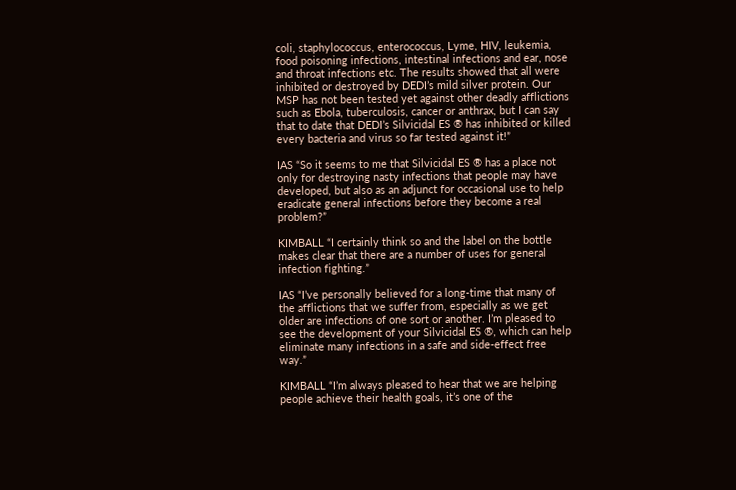coli, staphylococcus, enterococcus, Lyme, HIV, leukemia, food poisoning infections, intestinal infections and ear, nose and throat infections etc. The results showed that all were inhibited or destroyed by DEDI’s mild silver protein. Our MSP has not been tested yet against other deadly afflictions such as Ebola, tuberculosis, cancer or anthrax, but I can say that to date that DEDI’s Silvicidal ES ® has inhibited or killed every bacteria and virus so far tested against it!”

IAS “So it seems to me that Silvicidal ES ® has a place not only for destroying nasty infections that people may have developed, but also as an adjunct for occasional use to help eradicate general infections before they become a real problem?”

KIMBALL “I certainly think so and the label on the bottle makes clear that there are a number of uses for general infection fighting.”

IAS “I’ve personally believed for a long-time that many of the afflictions that we suffer from, especially as we get older are infections of one sort or another. I’m pleased to see the development of your Silvicidal ES ®, which can help eliminate many infections in a safe and side-effect free way.”

KIMBALL “I’m always pleased to hear that we are helping people achieve their health goals, it’s one of the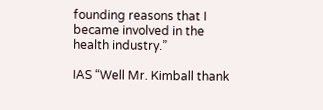founding reasons that I became involved in the health industry.”

IAS “Well Mr. Kimball thank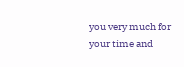you very much for your time and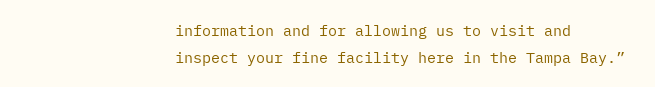information and for allowing us to visit and inspect your fine facility here in the Tampa Bay.”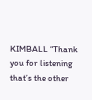KIMBALL “Thank you for listening that’s the other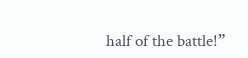half of the battle!”